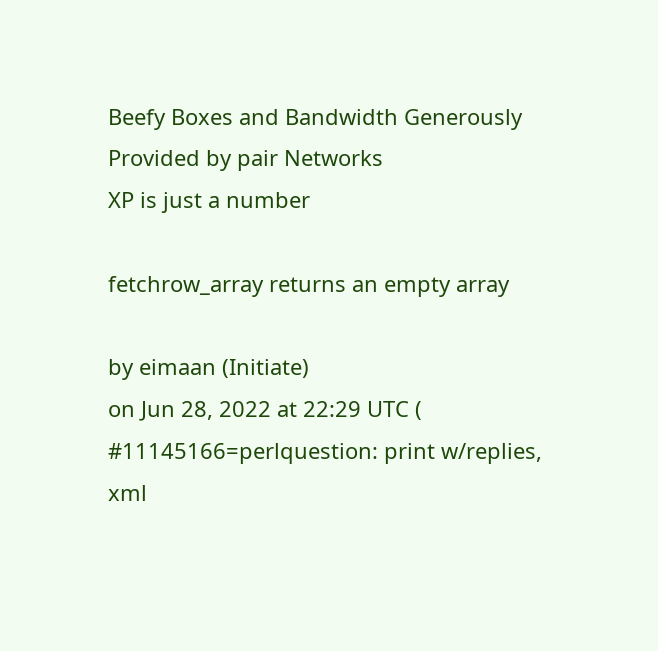Beefy Boxes and Bandwidth Generously Provided by pair Networks
XP is just a number

fetchrow_array returns an empty array

by eimaan (Initiate)
on Jun 28, 2022 at 22:29 UTC ( #11145166=perlquestion: print w/replies, xml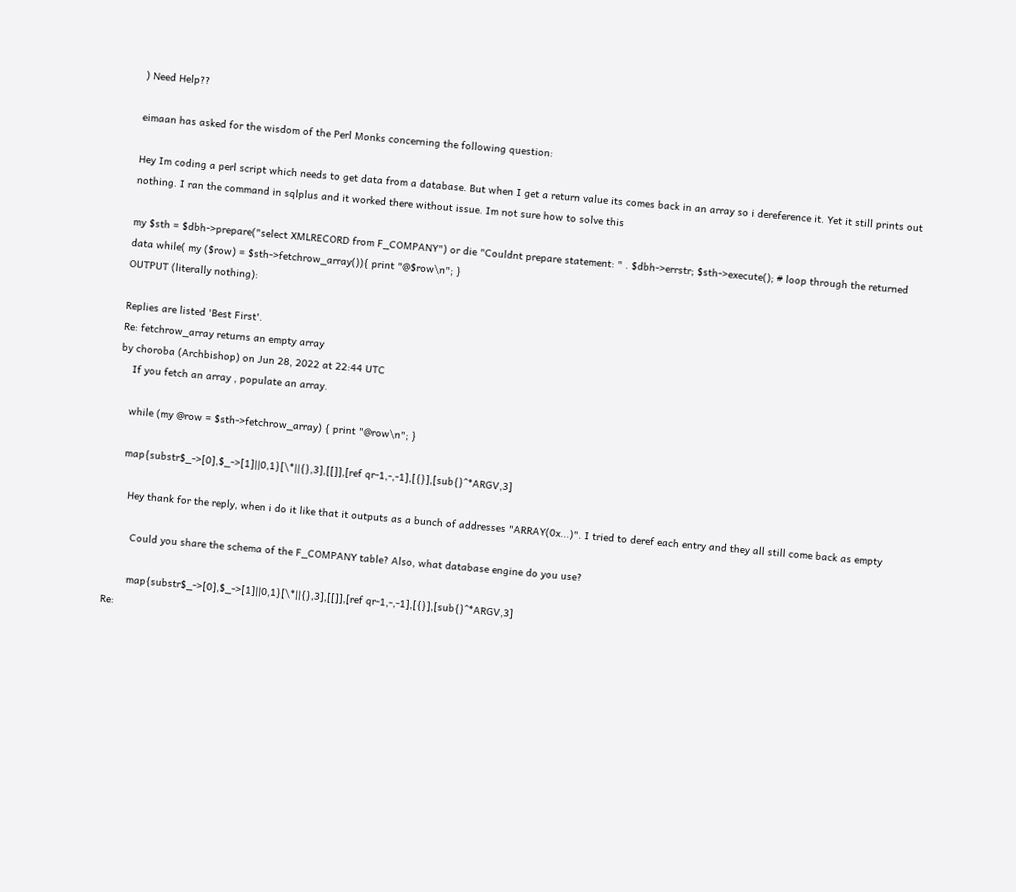) Need Help??

eimaan has asked for the wisdom of the Perl Monks concerning the following question:

Hey Im coding a perl script which needs to get data from a database. But when I get a return value its comes back in an array so i dereference it. Yet it still prints out nothing. I ran the command in sqlplus and it worked there without issue. Im not sure how to solve this

my $sth = $dbh->prepare("select XMLRECORD from F_COMPANY") or die "Couldnt prepare statement: " . $dbh->errstr; $sth->execute(); # loop through the returned data while( my ($row) = $sth->fetchrow_array()){ print "@$row\n"; }
OUTPUT (literally nothing):

Replies are listed 'Best First'.
Re: fetchrow_array returns an empty array
by choroba (Archbishop) on Jun 28, 2022 at 22:44 UTC
    If you fetch an array , populate an array.

    while (my @row = $sth->fetchrow_array) { print "@row\n"; }

    map{substr$_->[0],$_->[1]||0,1}[\*||{},3],[[]],[ref qr-1,-,-1],[{}],[sub{}^*ARGV,3]

      Hey thank for the reply, when i do it like that it outputs as a bunch of addresses "ARRAY(0x...)". I tried to deref each entry and they all still come back as empty

        Could you share the schema of the F_COMPANY table? Also, what database engine do you use?

        map{substr$_->[0],$_->[1]||0,1}[\*||{},3],[[]],[ref qr-1,-,-1],[{}],[sub{}^*ARGV,3]
Re: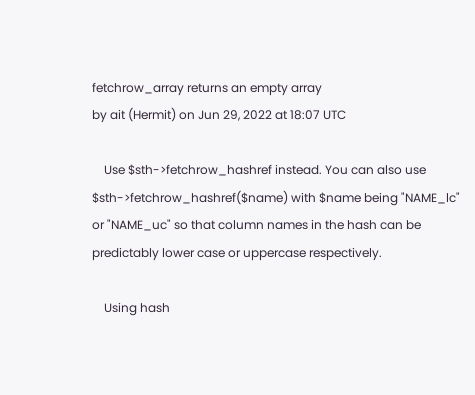fetchrow_array returns an empty array
by ait (Hermit) on Jun 29, 2022 at 18:07 UTC

    Use $sth->fetchrow_hashref instead. You can also use $sth->fetchrow_hashref($name) with $name being "NAME_lc" or "NAME_uc" so that column names in the hash can be predictably lower case or uppercase respectively.

    Using hash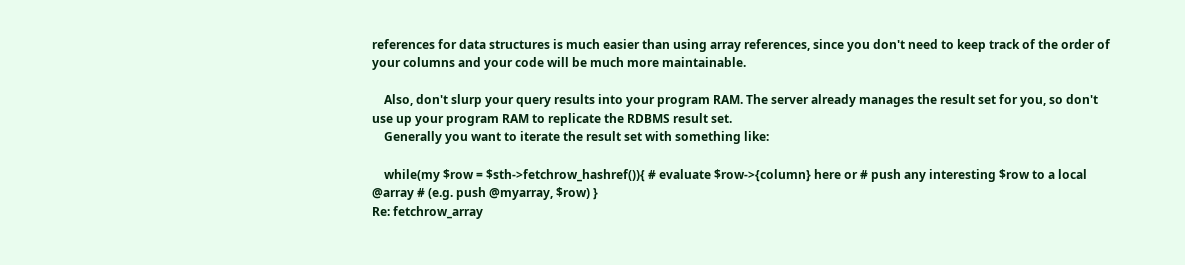references for data structures is much easier than using array references, since you don't need to keep track of the order of your columns and your code will be much more maintainable.

    Also, don't slurp your query results into your program RAM. The server already manages the result set for you, so don't use up your program RAM to replicate the RDBMS result set.
    Generally you want to iterate the result set with something like:

    while(my $row = $sth->fetchrow_hashref()){ # evaluate $row->{column} here or # push any interesting $row to a local @array # (e.g. push @myarray, $row) }
Re: fetchrow_array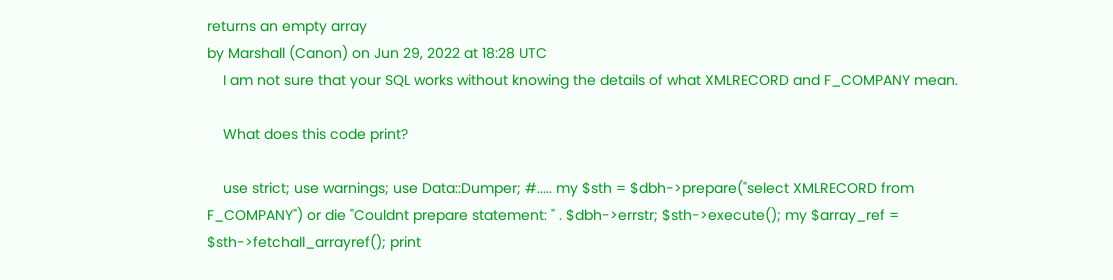returns an empty array
by Marshall (Canon) on Jun 29, 2022 at 18:28 UTC
    I am not sure that your SQL works without knowing the details of what XMLRECORD and F_COMPANY mean.

    What does this code print?

    use strict; use warnings; use Data::Dumper; #..... my $sth = $dbh->prepare("select XMLRECORD from F_COMPANY") or die "Couldnt prepare statement: " . $dbh->errstr; $sth->execute(); my $array_ref = $sth->fetchall_arrayref(); print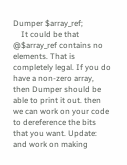Dumper $array_ref;
    It could be that @$array_ref contains no elements. That is completely legal. If you do have a non-zero array, then Dumper should be able to print it out. then we can work on your code to dereference the bits that you want. Update: and work on making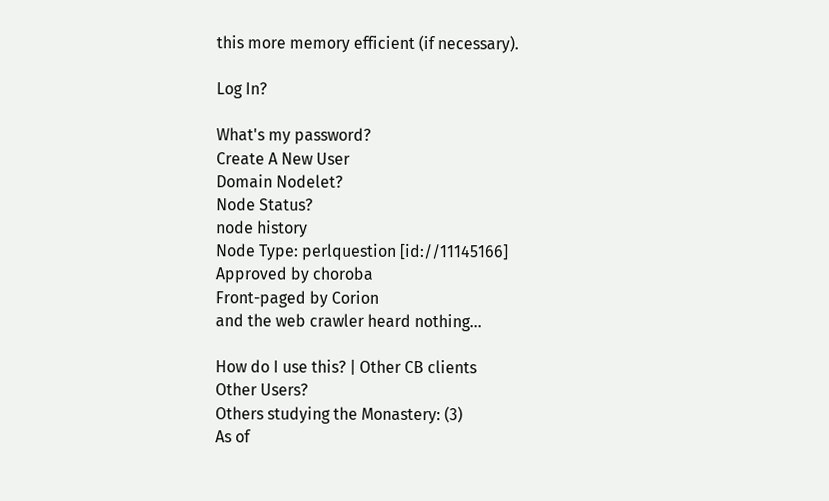this more memory efficient (if necessary).

Log In?

What's my password?
Create A New User
Domain Nodelet?
Node Status?
node history
Node Type: perlquestion [id://11145166]
Approved by choroba
Front-paged by Corion
and the web crawler heard nothing...

How do I use this? | Other CB clients
Other Users?
Others studying the Monastery: (3)
As of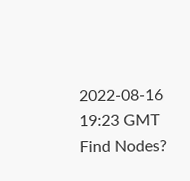2022-08-16 19:23 GMT
Find Nodes?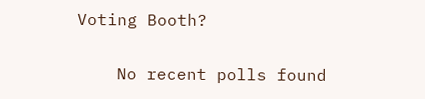Voting Booth?

    No recent polls found